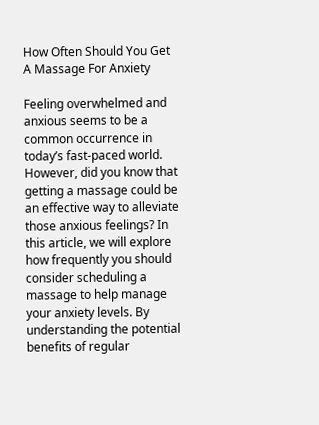How Often Should You Get A Massage For Anxiety

Feeling overwhelmed and anxious seems to be a common occurrence in today’s fast-paced world. However, did you know that getting a massage could be an effective way to alleviate those anxious feelings? In this article, we will explore how frequently you should consider scheduling a massage to help manage your anxiety levels. By understanding the potential benefits of regular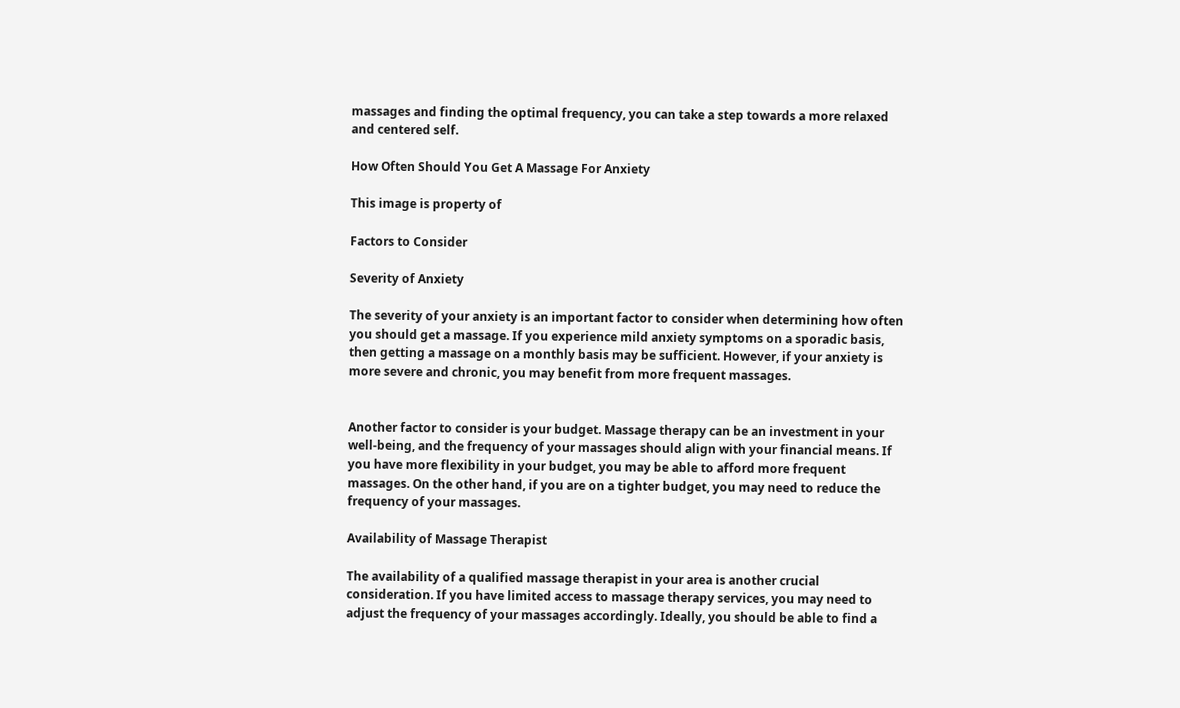massages and finding the optimal frequency, you can take a step towards a more relaxed and centered self.

How Often Should You Get A Massage For Anxiety

This image is property of

Factors to Consider

Severity of Anxiety

The severity of your anxiety is an important factor to consider when determining how often you should get a massage. If you experience mild anxiety symptoms on a sporadic basis, then getting a massage on a monthly basis may be sufficient. However, if your anxiety is more severe and chronic, you may benefit from more frequent massages.


Another factor to consider is your budget. Massage therapy can be an investment in your well-being, and the frequency of your massages should align with your financial means. If you have more flexibility in your budget, you may be able to afford more frequent massages. On the other hand, if you are on a tighter budget, you may need to reduce the frequency of your massages.

Availability of Massage Therapist

The availability of a qualified massage therapist in your area is another crucial consideration. If you have limited access to massage therapy services, you may need to adjust the frequency of your massages accordingly. Ideally, you should be able to find a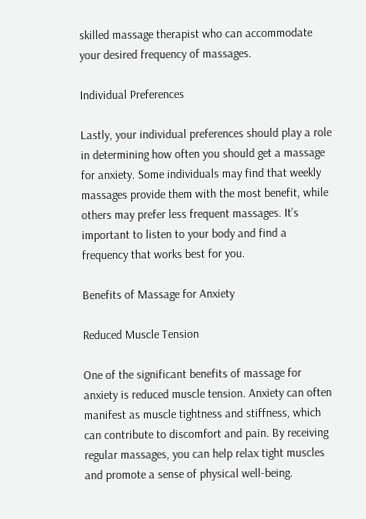skilled massage therapist who can accommodate your desired frequency of massages.

Individual Preferences

Lastly, your individual preferences should play a role in determining how often you should get a massage for anxiety. Some individuals may find that weekly massages provide them with the most benefit, while others may prefer less frequent massages. It’s important to listen to your body and find a frequency that works best for you.

Benefits of Massage for Anxiety

Reduced Muscle Tension

One of the significant benefits of massage for anxiety is reduced muscle tension. Anxiety can often manifest as muscle tightness and stiffness, which can contribute to discomfort and pain. By receiving regular massages, you can help relax tight muscles and promote a sense of physical well-being.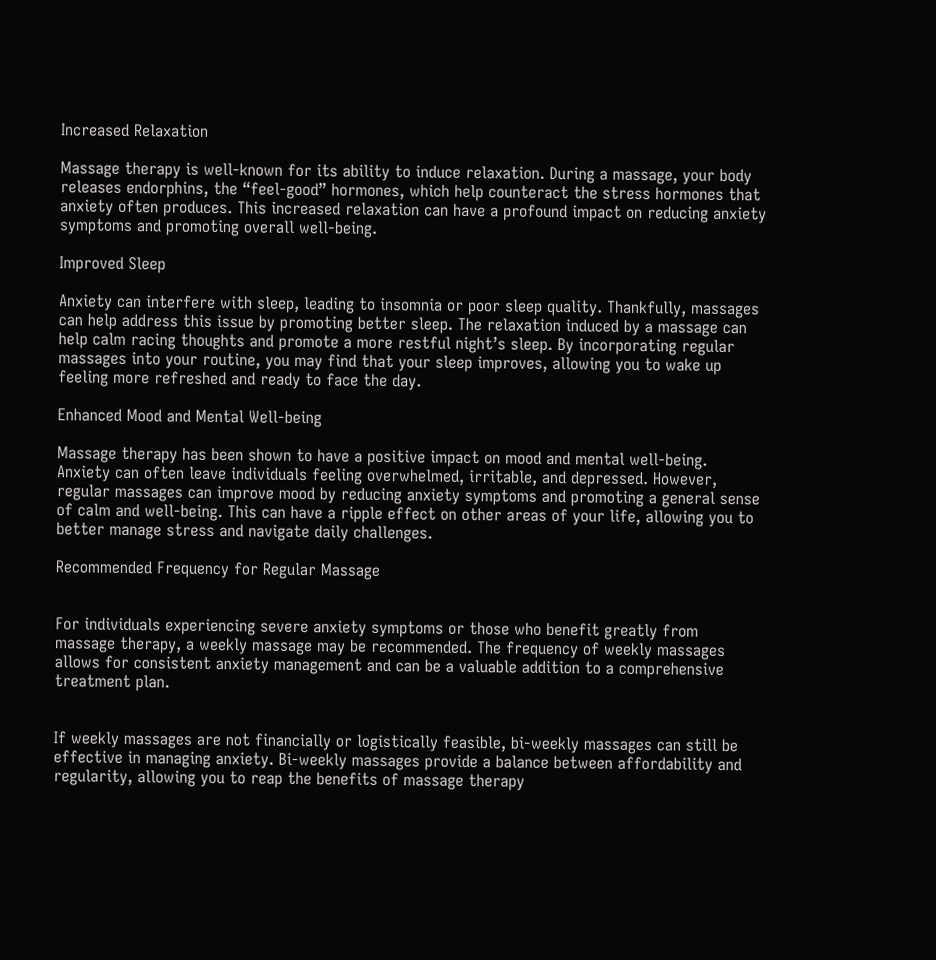Increased Relaxation

Massage therapy is well-known for its ability to induce relaxation. During a massage, your body releases endorphins, the “feel-good” hormones, which help counteract the stress hormones that anxiety often produces. This increased relaxation can have a profound impact on reducing anxiety symptoms and promoting overall well-being.

Improved Sleep

Anxiety can interfere with sleep, leading to insomnia or poor sleep quality. Thankfully, massages can help address this issue by promoting better sleep. The relaxation induced by a massage can help calm racing thoughts and promote a more restful night’s sleep. By incorporating regular massages into your routine, you may find that your sleep improves, allowing you to wake up feeling more refreshed and ready to face the day.

Enhanced Mood and Mental Well-being

Massage therapy has been shown to have a positive impact on mood and mental well-being. Anxiety can often leave individuals feeling overwhelmed, irritable, and depressed. However, regular massages can improve mood by reducing anxiety symptoms and promoting a general sense of calm and well-being. This can have a ripple effect on other areas of your life, allowing you to better manage stress and navigate daily challenges.

Recommended Frequency for Regular Massage


For individuals experiencing severe anxiety symptoms or those who benefit greatly from massage therapy, a weekly massage may be recommended. The frequency of weekly massages allows for consistent anxiety management and can be a valuable addition to a comprehensive treatment plan.


If weekly massages are not financially or logistically feasible, bi-weekly massages can still be effective in managing anxiety. Bi-weekly massages provide a balance between affordability and regularity, allowing you to reap the benefits of massage therapy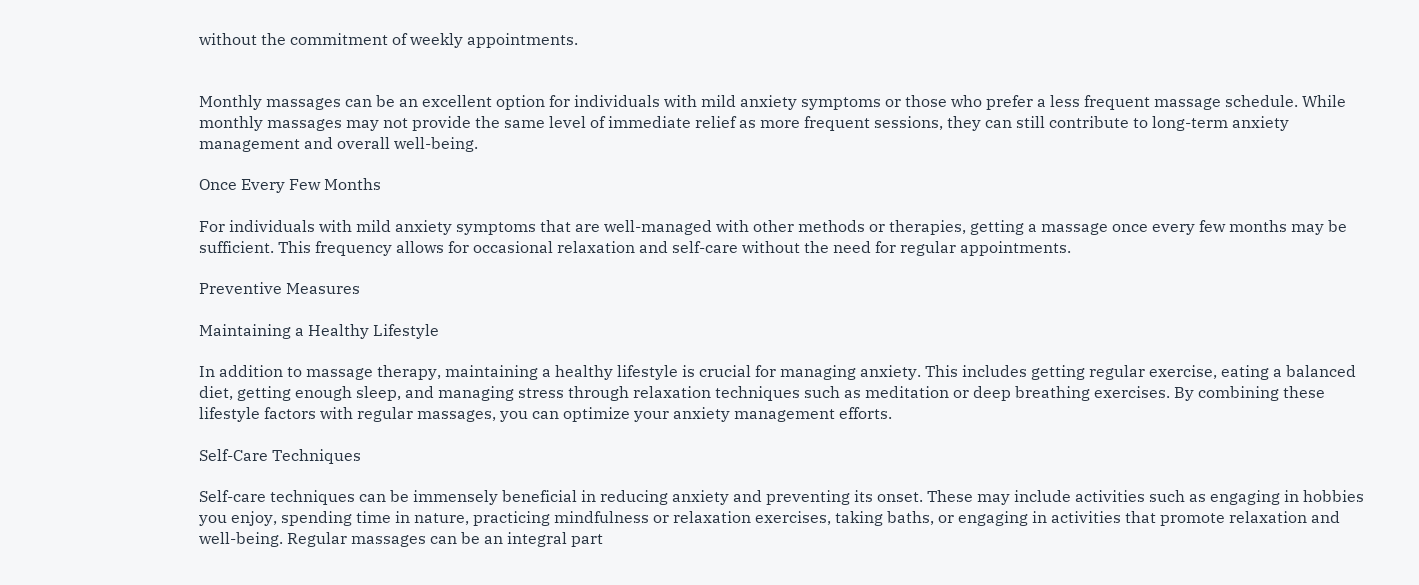without the commitment of weekly appointments.


Monthly massages can be an excellent option for individuals with mild anxiety symptoms or those who prefer a less frequent massage schedule. While monthly massages may not provide the same level of immediate relief as more frequent sessions, they can still contribute to long-term anxiety management and overall well-being.

Once Every Few Months

For individuals with mild anxiety symptoms that are well-managed with other methods or therapies, getting a massage once every few months may be sufficient. This frequency allows for occasional relaxation and self-care without the need for regular appointments.

Preventive Measures

Maintaining a Healthy Lifestyle

In addition to massage therapy, maintaining a healthy lifestyle is crucial for managing anxiety. This includes getting regular exercise, eating a balanced diet, getting enough sleep, and managing stress through relaxation techniques such as meditation or deep breathing exercises. By combining these lifestyle factors with regular massages, you can optimize your anxiety management efforts.

Self-Care Techniques

Self-care techniques can be immensely beneficial in reducing anxiety and preventing its onset. These may include activities such as engaging in hobbies you enjoy, spending time in nature, practicing mindfulness or relaxation exercises, taking baths, or engaging in activities that promote relaxation and well-being. Regular massages can be an integral part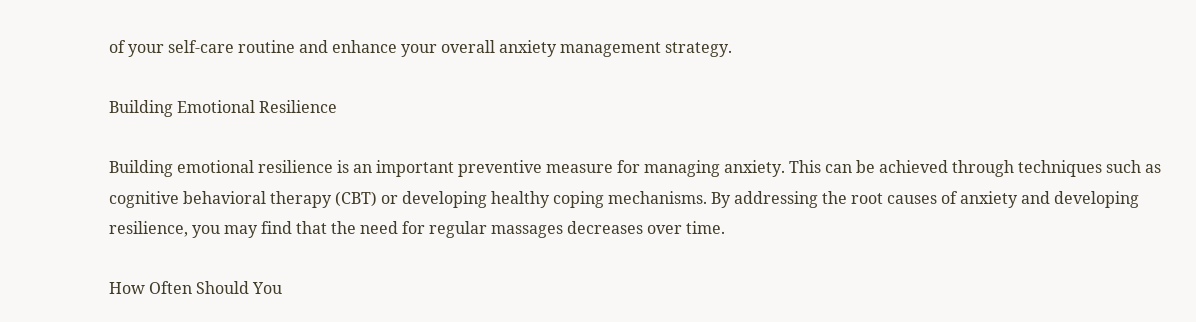of your self-care routine and enhance your overall anxiety management strategy.

Building Emotional Resilience

Building emotional resilience is an important preventive measure for managing anxiety. This can be achieved through techniques such as cognitive behavioral therapy (CBT) or developing healthy coping mechanisms. By addressing the root causes of anxiety and developing resilience, you may find that the need for regular massages decreases over time.

How Often Should You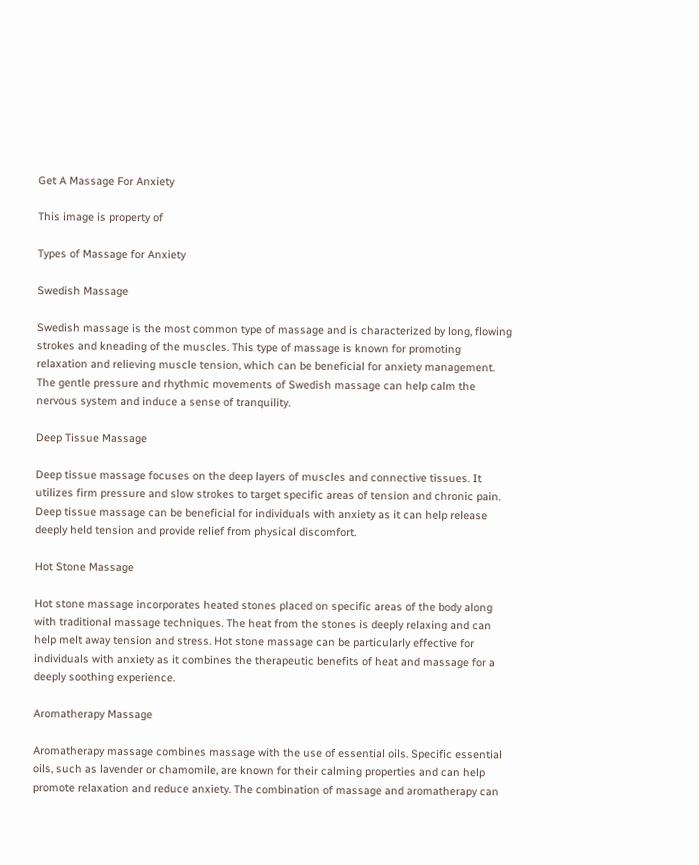Get A Massage For Anxiety

This image is property of

Types of Massage for Anxiety

Swedish Massage

Swedish massage is the most common type of massage and is characterized by long, flowing strokes and kneading of the muscles. This type of massage is known for promoting relaxation and relieving muscle tension, which can be beneficial for anxiety management. The gentle pressure and rhythmic movements of Swedish massage can help calm the nervous system and induce a sense of tranquility.

Deep Tissue Massage

Deep tissue massage focuses on the deep layers of muscles and connective tissues. It utilizes firm pressure and slow strokes to target specific areas of tension and chronic pain. Deep tissue massage can be beneficial for individuals with anxiety as it can help release deeply held tension and provide relief from physical discomfort.

Hot Stone Massage

Hot stone massage incorporates heated stones placed on specific areas of the body along with traditional massage techniques. The heat from the stones is deeply relaxing and can help melt away tension and stress. Hot stone massage can be particularly effective for individuals with anxiety as it combines the therapeutic benefits of heat and massage for a deeply soothing experience.

Aromatherapy Massage

Aromatherapy massage combines massage with the use of essential oils. Specific essential oils, such as lavender or chamomile, are known for their calming properties and can help promote relaxation and reduce anxiety. The combination of massage and aromatherapy can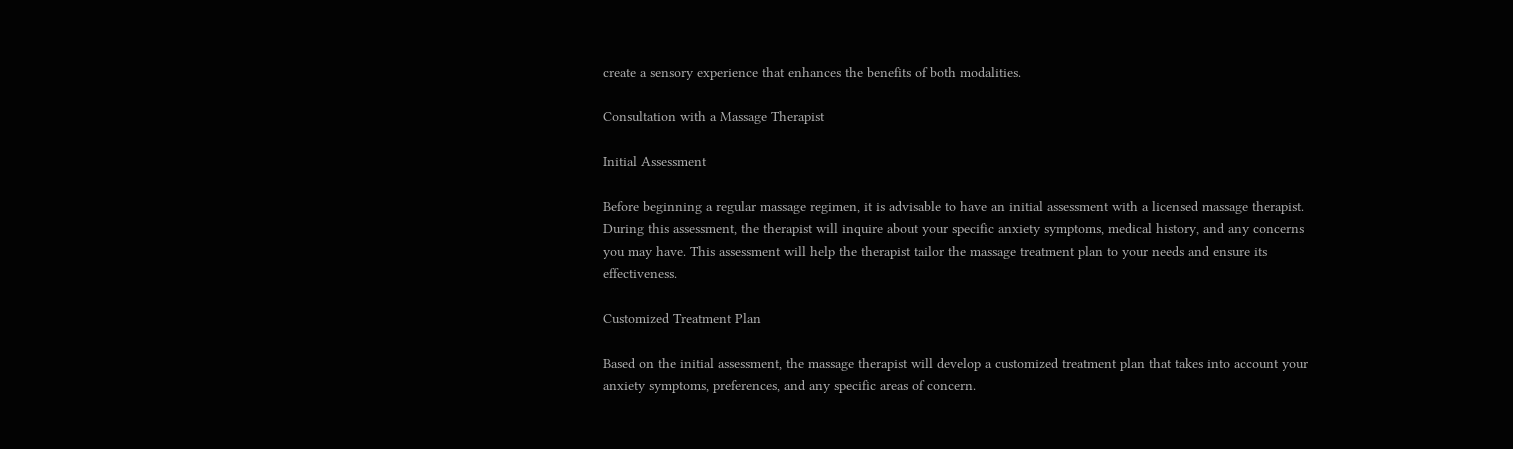create a sensory experience that enhances the benefits of both modalities.

Consultation with a Massage Therapist

Initial Assessment

Before beginning a regular massage regimen, it is advisable to have an initial assessment with a licensed massage therapist. During this assessment, the therapist will inquire about your specific anxiety symptoms, medical history, and any concerns you may have. This assessment will help the therapist tailor the massage treatment plan to your needs and ensure its effectiveness.

Customized Treatment Plan

Based on the initial assessment, the massage therapist will develop a customized treatment plan that takes into account your anxiety symptoms, preferences, and any specific areas of concern.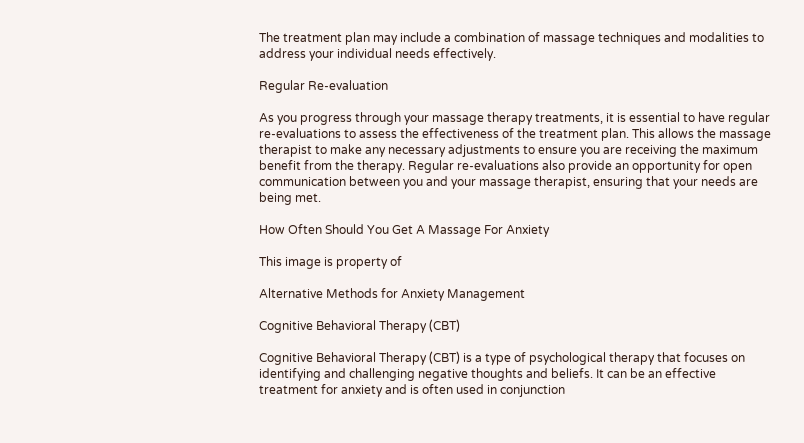The treatment plan may include a combination of massage techniques and modalities to address your individual needs effectively.

Regular Re-evaluation

As you progress through your massage therapy treatments, it is essential to have regular re-evaluations to assess the effectiveness of the treatment plan. This allows the massage therapist to make any necessary adjustments to ensure you are receiving the maximum benefit from the therapy. Regular re-evaluations also provide an opportunity for open communication between you and your massage therapist, ensuring that your needs are being met.

How Often Should You Get A Massage For Anxiety

This image is property of

Alternative Methods for Anxiety Management

Cognitive Behavioral Therapy (CBT)

Cognitive Behavioral Therapy (CBT) is a type of psychological therapy that focuses on identifying and challenging negative thoughts and beliefs. It can be an effective treatment for anxiety and is often used in conjunction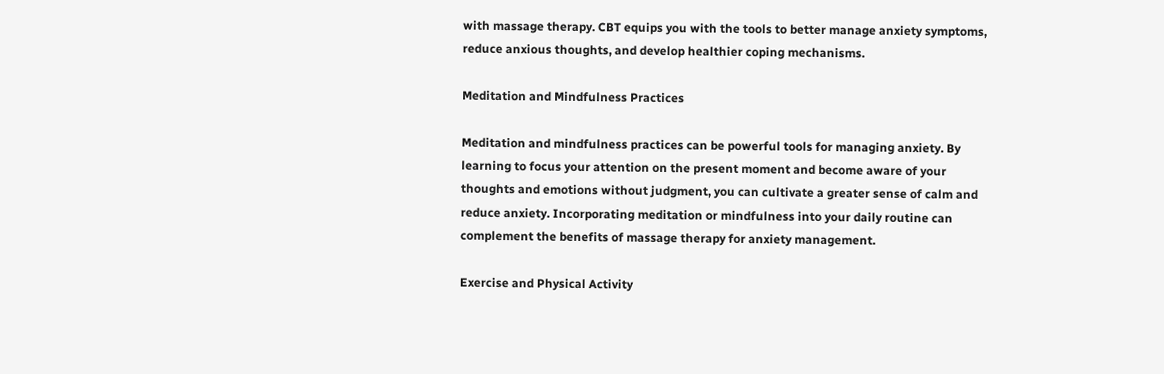with massage therapy. CBT equips you with the tools to better manage anxiety symptoms, reduce anxious thoughts, and develop healthier coping mechanisms.

Meditation and Mindfulness Practices

Meditation and mindfulness practices can be powerful tools for managing anxiety. By learning to focus your attention on the present moment and become aware of your thoughts and emotions without judgment, you can cultivate a greater sense of calm and reduce anxiety. Incorporating meditation or mindfulness into your daily routine can complement the benefits of massage therapy for anxiety management.

Exercise and Physical Activity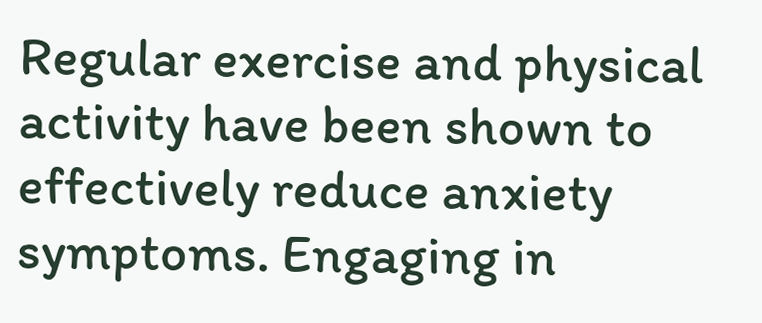Regular exercise and physical activity have been shown to effectively reduce anxiety symptoms. Engaging in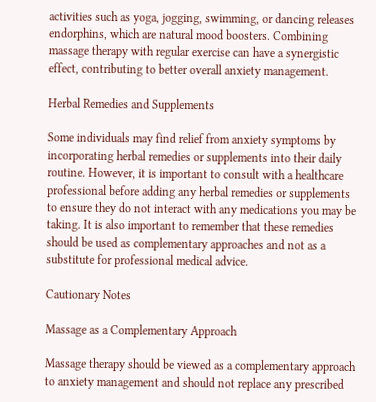activities such as yoga, jogging, swimming, or dancing releases endorphins, which are natural mood boosters. Combining massage therapy with regular exercise can have a synergistic effect, contributing to better overall anxiety management.

Herbal Remedies and Supplements

Some individuals may find relief from anxiety symptoms by incorporating herbal remedies or supplements into their daily routine. However, it is important to consult with a healthcare professional before adding any herbal remedies or supplements to ensure they do not interact with any medications you may be taking. It is also important to remember that these remedies should be used as complementary approaches and not as a substitute for professional medical advice.

Cautionary Notes

Massage as a Complementary Approach

Massage therapy should be viewed as a complementary approach to anxiety management and should not replace any prescribed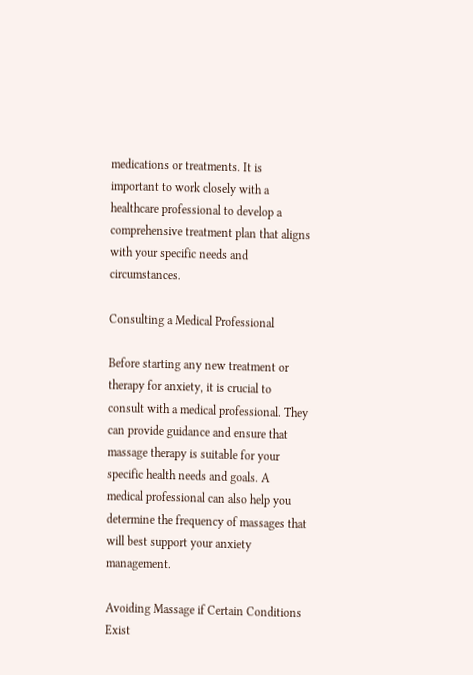medications or treatments. It is important to work closely with a healthcare professional to develop a comprehensive treatment plan that aligns with your specific needs and circumstances.

Consulting a Medical Professional

Before starting any new treatment or therapy for anxiety, it is crucial to consult with a medical professional. They can provide guidance and ensure that massage therapy is suitable for your specific health needs and goals. A medical professional can also help you determine the frequency of massages that will best support your anxiety management.

Avoiding Massage if Certain Conditions Exist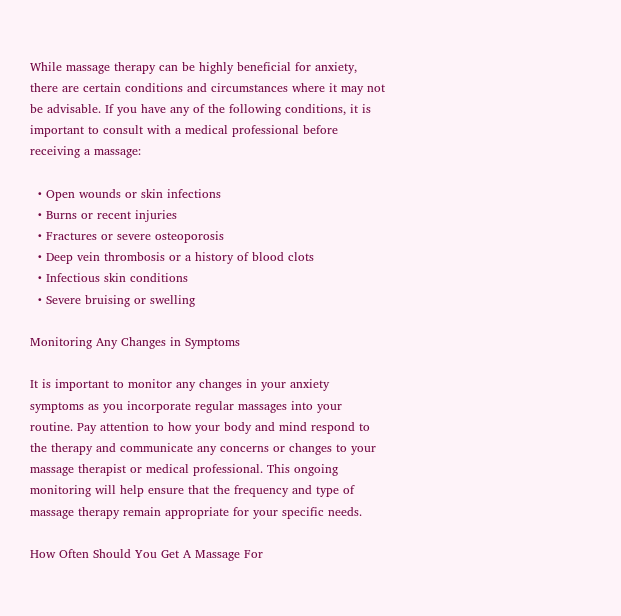While massage therapy can be highly beneficial for anxiety, there are certain conditions and circumstances where it may not be advisable. If you have any of the following conditions, it is important to consult with a medical professional before receiving a massage:

  • Open wounds or skin infections
  • Burns or recent injuries
  • Fractures or severe osteoporosis
  • Deep vein thrombosis or a history of blood clots
  • Infectious skin conditions
  • Severe bruising or swelling

Monitoring Any Changes in Symptoms

It is important to monitor any changes in your anxiety symptoms as you incorporate regular massages into your routine. Pay attention to how your body and mind respond to the therapy and communicate any concerns or changes to your massage therapist or medical professional. This ongoing monitoring will help ensure that the frequency and type of massage therapy remain appropriate for your specific needs.

How Often Should You Get A Massage For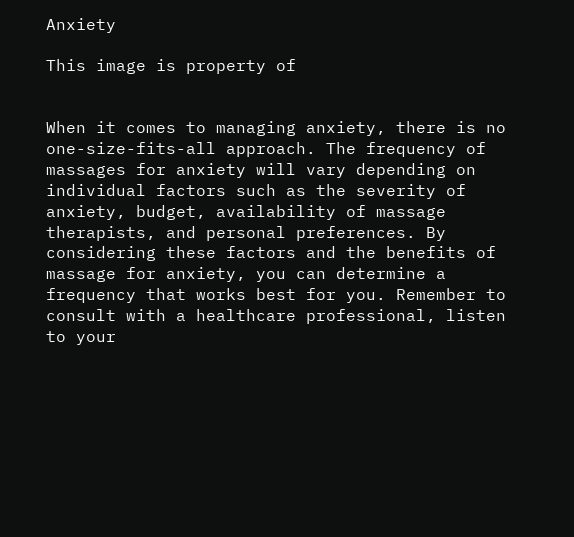Anxiety

This image is property of


When it comes to managing anxiety, there is no one-size-fits-all approach. The frequency of massages for anxiety will vary depending on individual factors such as the severity of anxiety, budget, availability of massage therapists, and personal preferences. By considering these factors and the benefits of massage for anxiety, you can determine a frequency that works best for you. Remember to consult with a healthcare professional, listen to your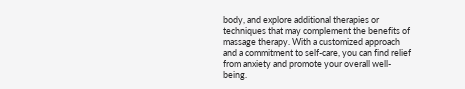body, and explore additional therapies or techniques that may complement the benefits of massage therapy. With a customized approach and a commitment to self-care, you can find relief from anxiety and promote your overall well-being.